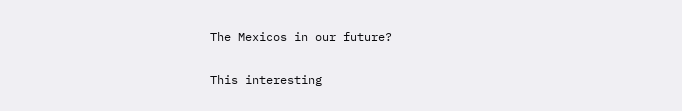The Mexicos in our future?

This interesting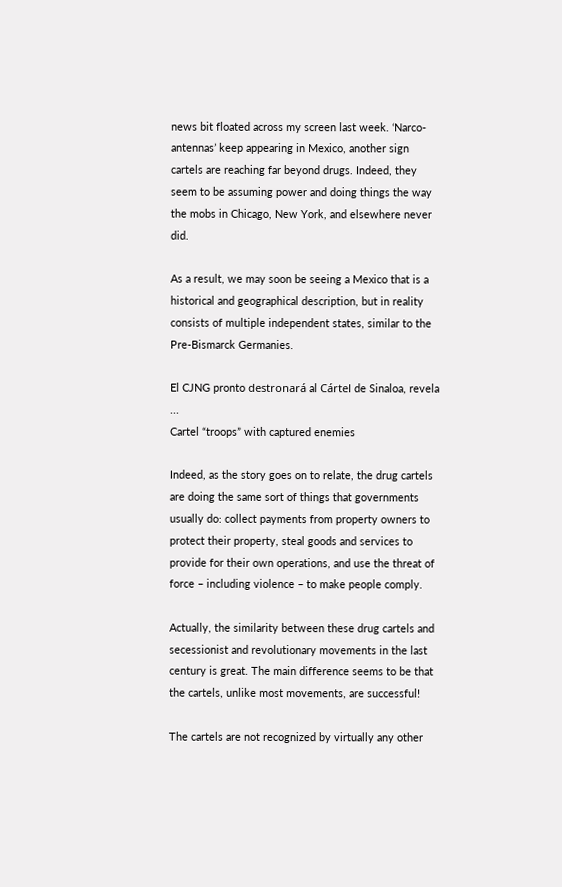news bit floated across my screen last week. ‘Narco-antennas’ keep appearing in Mexico, another sign cartels are reaching far beyond drugs. Indeed, they seem to be assuming power and doing things the way the mobs in Chicago, New York, and elsewhere never did.

As a result, we may soon be seeing a Mexico that is a historical and geographical description, but in reality consists of multiple independent states, similar to the Pre-Bismarck Germanies.

El CJNG pronto destronará al Cártel de Sinaloa, revela ...
Cartel “troops” with captured enemies

Indeed, as the story goes on to relate, the drug cartels are doing the same sort of things that governments usually do: collect payments from property owners to protect their property, steal goods and services to provide for their own operations, and use the threat of force – including violence – to make people comply.

Actually, the similarity between these drug cartels and secessionist and revolutionary movements in the last century is great. The main difference seems to be that the cartels, unlike most movements, are successful!

The cartels are not recognized by virtually any other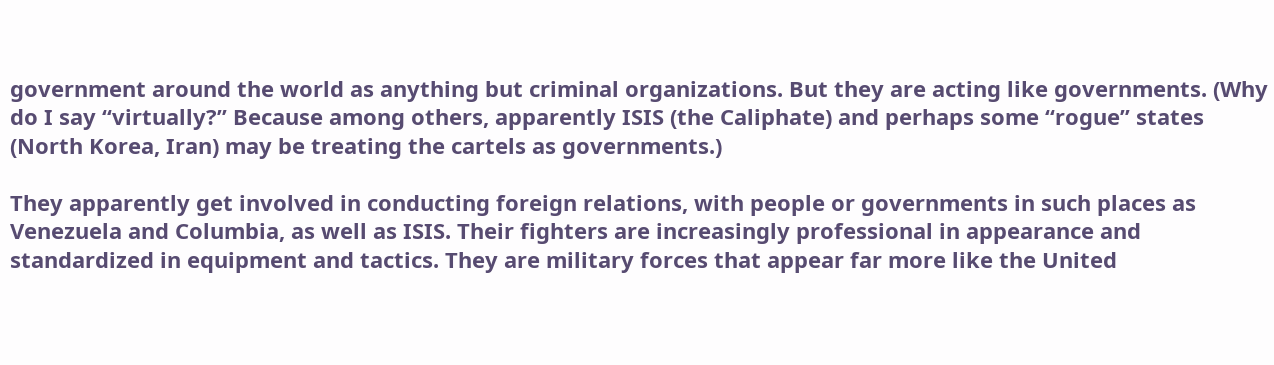government around the world as anything but criminal organizations. But they are acting like governments. (Why do I say “virtually?” Because among others, apparently ISIS (the Caliphate) and perhaps some “rogue” states (North Korea, Iran) may be treating the cartels as governments.)

They apparently get involved in conducting foreign relations, with people or governments in such places as Venezuela and Columbia, as well as ISIS. Their fighters are increasingly professional in appearance and standardized in equipment and tactics. They are military forces that appear far more like the United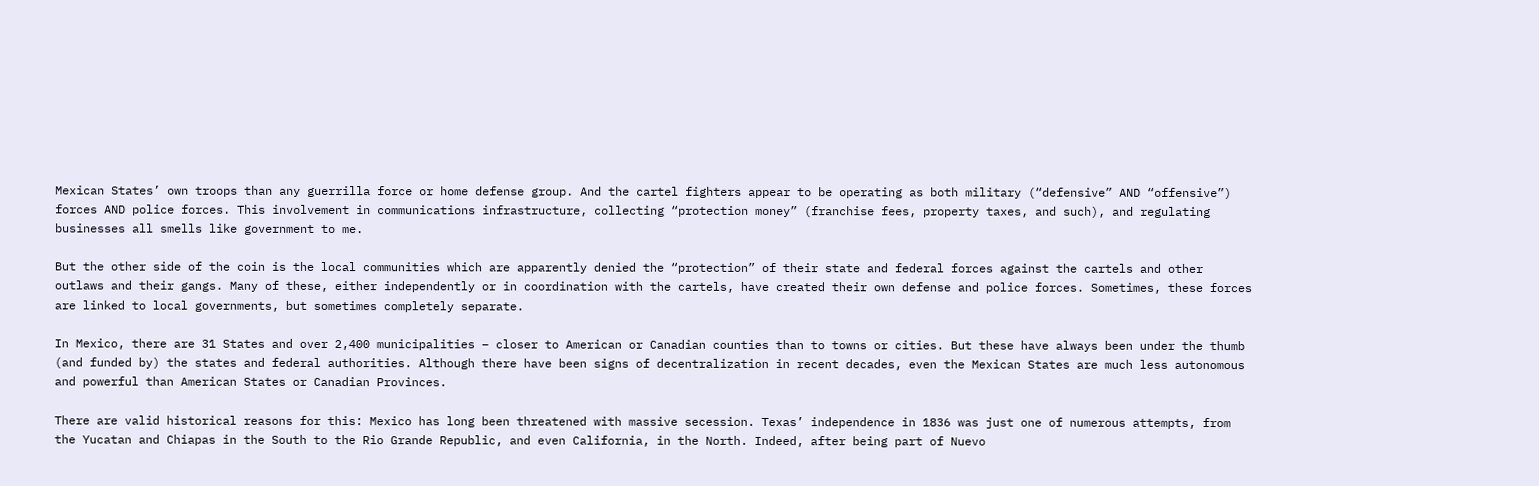Mexican States’ own troops than any guerrilla force or home defense group. And the cartel fighters appear to be operating as both military (“defensive” AND “offensive”) forces AND police forces. This involvement in communications infrastructure, collecting “protection money” (franchise fees, property taxes, and such), and regulating businesses all smells like government to me.

But the other side of the coin is the local communities which are apparently denied the “protection” of their state and federal forces against the cartels and other outlaws and their gangs. Many of these, either independently or in coordination with the cartels, have created their own defense and police forces. Sometimes, these forces are linked to local governments, but sometimes completely separate.

In Mexico, there are 31 States and over 2,400 municipalities – closer to American or Canadian counties than to towns or cities. But these have always been under the thumb (and funded by) the states and federal authorities. Although there have been signs of decentralization in recent decades, even the Mexican States are much less autonomous and powerful than American States or Canadian Provinces.

There are valid historical reasons for this: Mexico has long been threatened with massive secession. Texas’ independence in 1836 was just one of numerous attempts, from the Yucatan and Chiapas in the South to the Rio Grande Republic, and even California, in the North. Indeed, after being part of Nuevo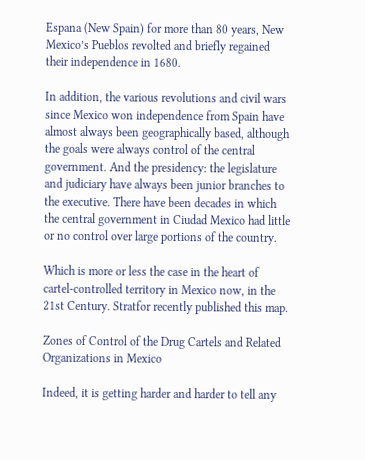Espana (New Spain) for more than 80 years, New Mexico’s Pueblos revolted and briefly regained their independence in 1680.

In addition, the various revolutions and civil wars since Mexico won independence from Spain have almost always been geographically based, although the goals were always control of the central government. And the presidency: the legislature and judiciary have always been junior branches to the executive. There have been decades in which the central government in Ciudad Mexico had little or no control over large portions of the country.

Which is more or less the case in the heart of cartel-controlled territory in Mexico now, in the 21st Century. Stratfor recently published this map.

Zones of Control of the Drug Cartels and Related Organizations in Mexico

Indeed, it is getting harder and harder to tell any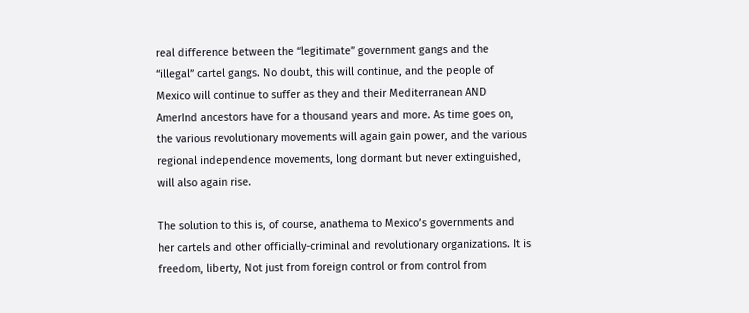real difference between the “legitimate” government gangs and the “illegal” cartel gangs. No doubt, this will continue, and the people of Mexico will continue to suffer as they and their Mediterranean AND AmerInd ancestors have for a thousand years and more. As time goes on, the various revolutionary movements will again gain power, and the various regional independence movements, long dormant but never extinguished, will also again rise.

The solution to this is, of course, anathema to Mexico’s governments and her cartels and other officially-criminal and revolutionary organizations. It is freedom, liberty, Not just from foreign control or from control from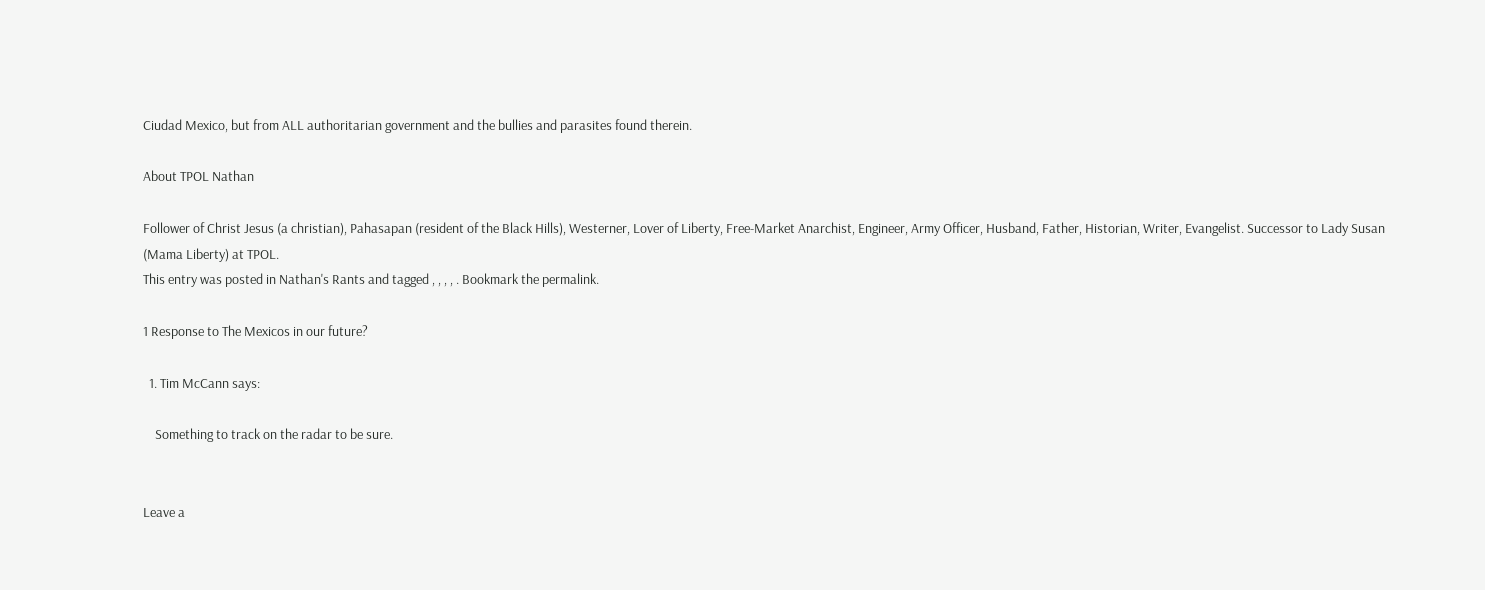Ciudad Mexico, but from ALL authoritarian government and the bullies and parasites found therein.

About TPOL Nathan

Follower of Christ Jesus (a christian), Pahasapan (resident of the Black Hills), Westerner, Lover of Liberty, Free-Market Anarchist, Engineer, Army Officer, Husband, Father, Historian, Writer, Evangelist. Successor to Lady Susan (Mama Liberty) at TPOL.
This entry was posted in Nathan's Rants and tagged , , , , . Bookmark the permalink.

1 Response to The Mexicos in our future?

  1. Tim McCann says:

    Something to track on the radar to be sure.


Leave a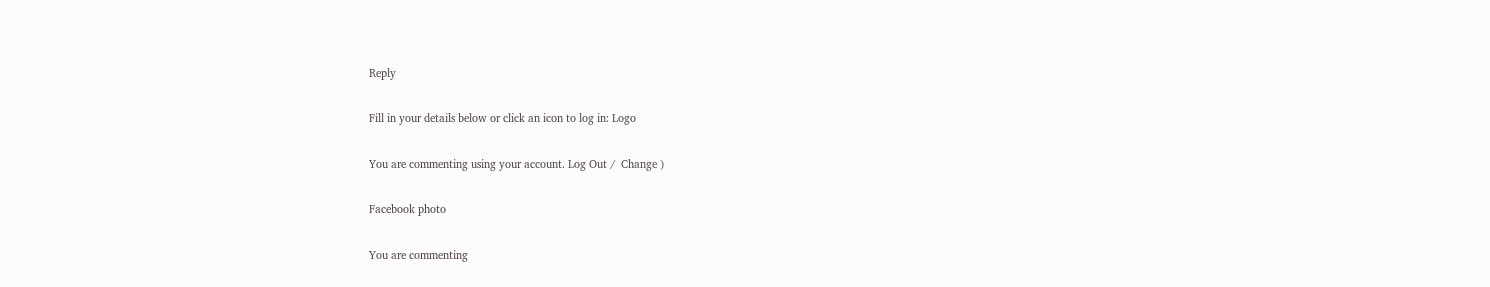Reply

Fill in your details below or click an icon to log in: Logo

You are commenting using your account. Log Out /  Change )

Facebook photo

You are commenting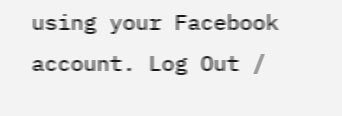using your Facebook account. Log Out /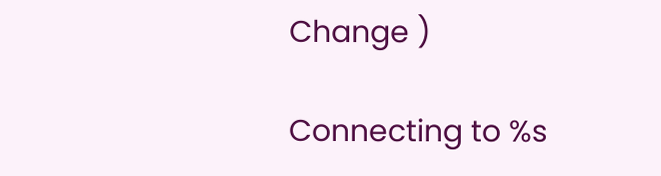Change )

Connecting to %s